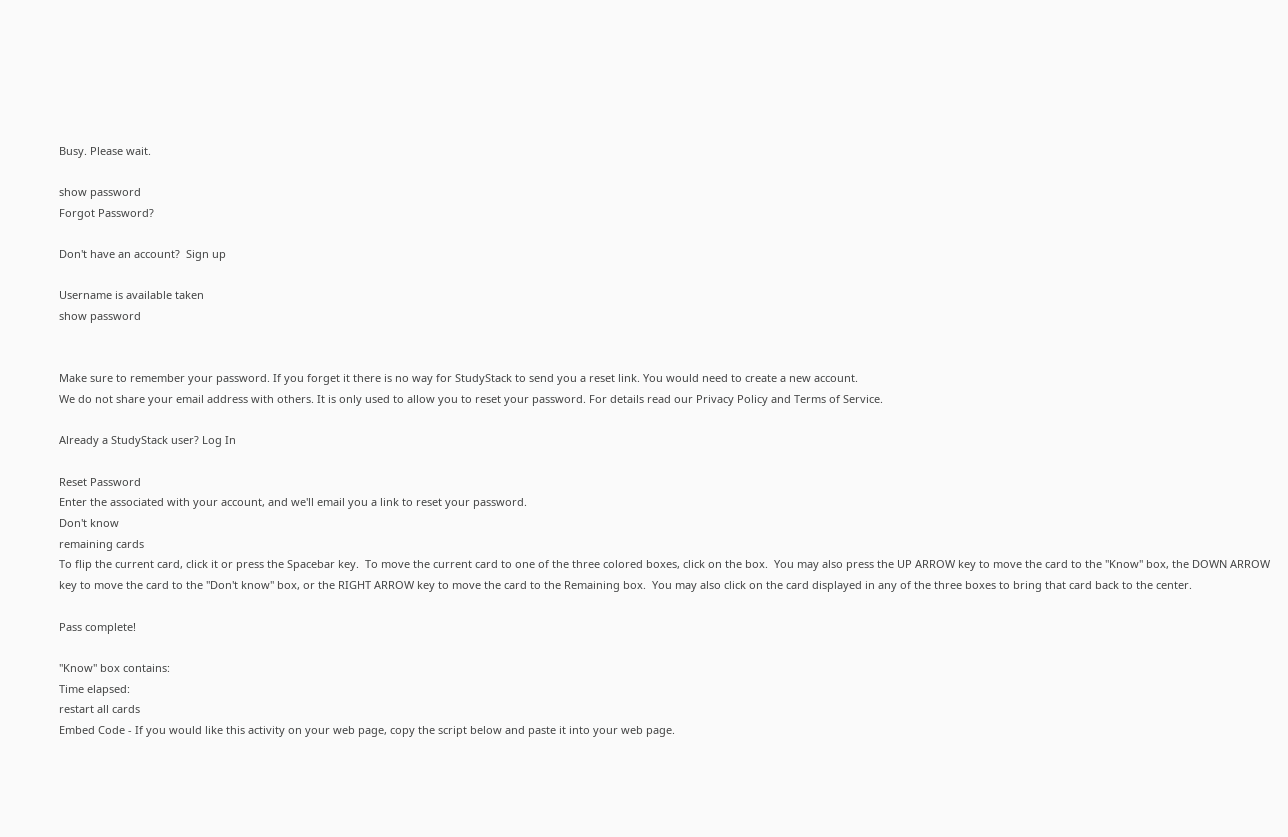Busy. Please wait.

show password
Forgot Password?

Don't have an account?  Sign up

Username is available taken
show password


Make sure to remember your password. If you forget it there is no way for StudyStack to send you a reset link. You would need to create a new account.
We do not share your email address with others. It is only used to allow you to reset your password. For details read our Privacy Policy and Terms of Service.

Already a StudyStack user? Log In

Reset Password
Enter the associated with your account, and we'll email you a link to reset your password.
Don't know
remaining cards
To flip the current card, click it or press the Spacebar key.  To move the current card to one of the three colored boxes, click on the box.  You may also press the UP ARROW key to move the card to the "Know" box, the DOWN ARROW key to move the card to the "Don't know" box, or the RIGHT ARROW key to move the card to the Remaining box.  You may also click on the card displayed in any of the three boxes to bring that card back to the center.

Pass complete!

"Know" box contains:
Time elapsed:
restart all cards
Embed Code - If you would like this activity on your web page, copy the script below and paste it into your web page.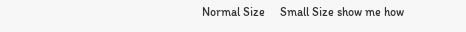Normal Size     Small Size show me how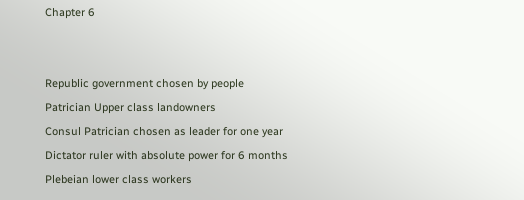Chapter 6


Republic government chosen by people
Patrician Upper class landowners
Consul Patrician chosen as leader for one year
Dictator ruler with absolute power for 6 months
Plebeian lower class workers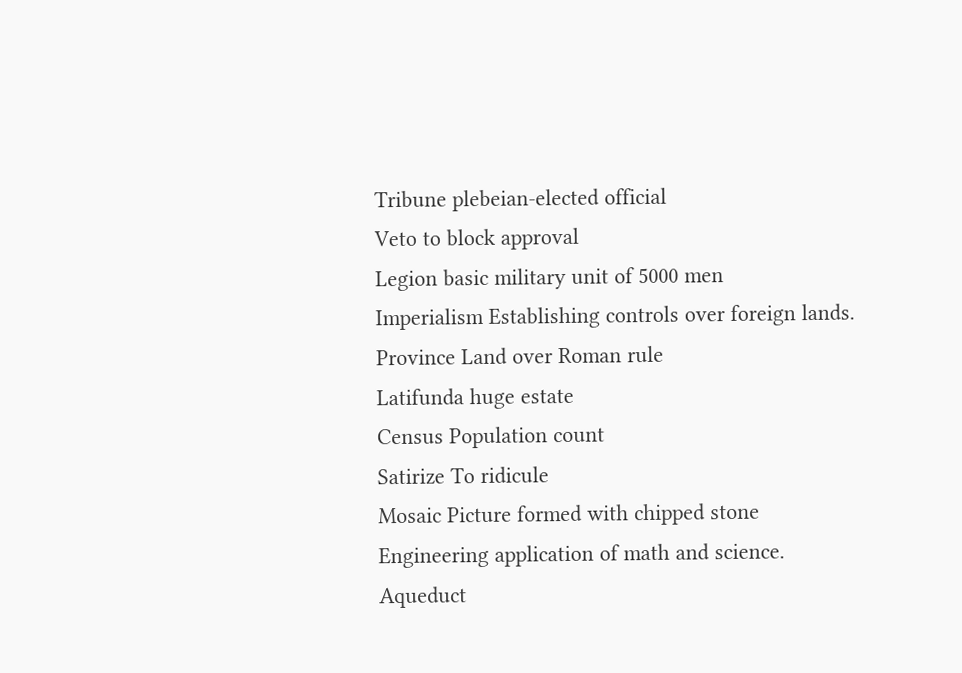Tribune plebeian-elected official
Veto to block approval
Legion basic military unit of 5000 men
Imperialism Establishing controls over foreign lands.
Province Land over Roman rule
Latifunda huge estate
Census Population count
Satirize To ridicule
Mosaic Picture formed with chipped stone
Engineering application of math and science.
Aqueduct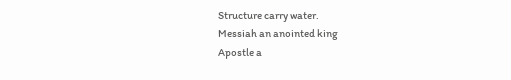Structure carry water.
Messiah an anointed king
Apostle a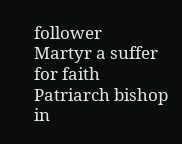follower
Martyr a suffer for faith
Patriarch bishop in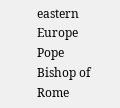eastern Europe
Pope Bishop of Rome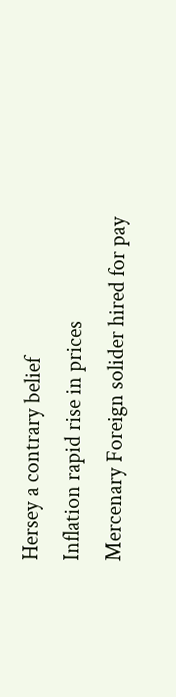Hersey a contrary belief
Inflation rapid rise in prices
Mercenary Foreign solider hired for pay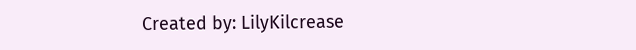Created by: LilyKilcrease